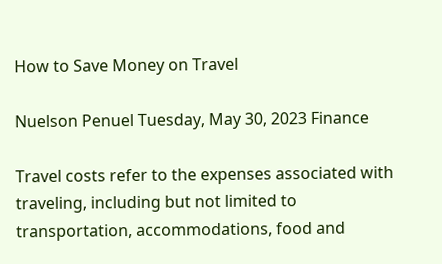How to Save Money on Travel

Nuelson Penuel Tuesday, May 30, 2023 Finance

Travel costs refer to the expenses associated with traveling, including but not limited to transportation, accommodations, food and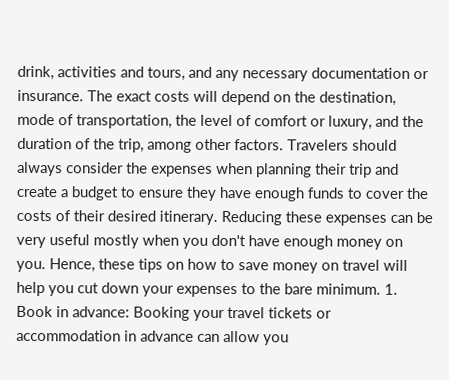drink, activities and tours, and any necessary documentation or insurance. The exact costs will depend on the destination, mode of transportation, the level of comfort or luxury, and the duration of the trip, among other factors. Travelers should always consider the expenses when planning their trip and create a budget to ensure they have enough funds to cover the costs of their desired itinerary. Reducing these expenses can be very useful mostly when you don't have enough money on you. Hence, these tips on how to save money on travel will help you cut down your expenses to the bare minimum. 1. Book in advance: Booking your travel tickets or accommodation in advance can allow you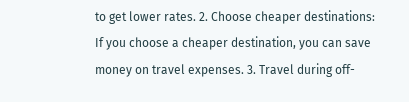to get lower rates. 2. Choose cheaper destinations: If you choose a cheaper destination, you can save money on travel expenses. 3. Travel during off-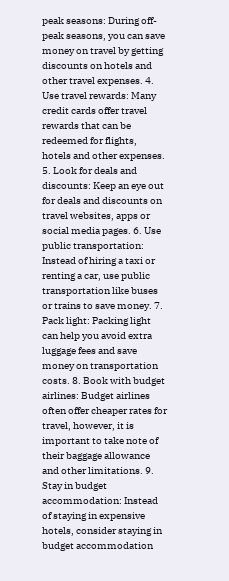peak seasons: During off-peak seasons, you can save money on travel by getting discounts on hotels and other travel expenses. 4. Use travel rewards: Many credit cards offer travel rewards that can be redeemed for flights, hotels and other expenses. 5. Look for deals and discounts: Keep an eye out for deals and discounts on travel websites, apps or social media pages. 6. Use public transportation: Instead of hiring a taxi or renting a car, use public transportation like buses or trains to save money. 7. Pack light: Packing light can help you avoid extra luggage fees and save money on transportation costs. 8. Book with budget airlines: Budget airlines often offer cheaper rates for travel, however, it is important to take note of their baggage allowance and other limitations. 9. Stay in budget accommodation: Instead of staying in expensive hotels, consider staying in budget accommodation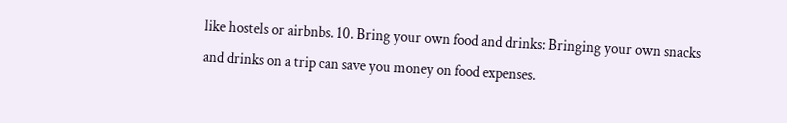like hostels or airbnbs. 10. Bring your own food and drinks: Bringing your own snacks and drinks on a trip can save you money on food expenses.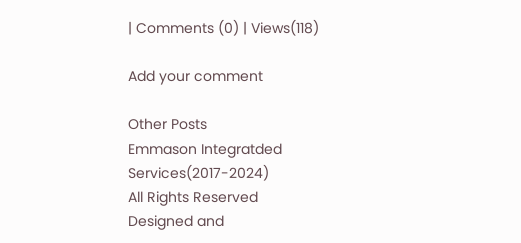| Comments (0) | Views(118)

Add your comment

Other Posts
Emmason Integratded Services(2017-2024)
All Rights Reserved
Designed and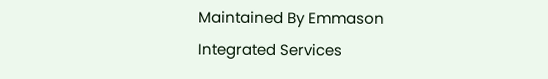Maintained By Emmason Integrated Services